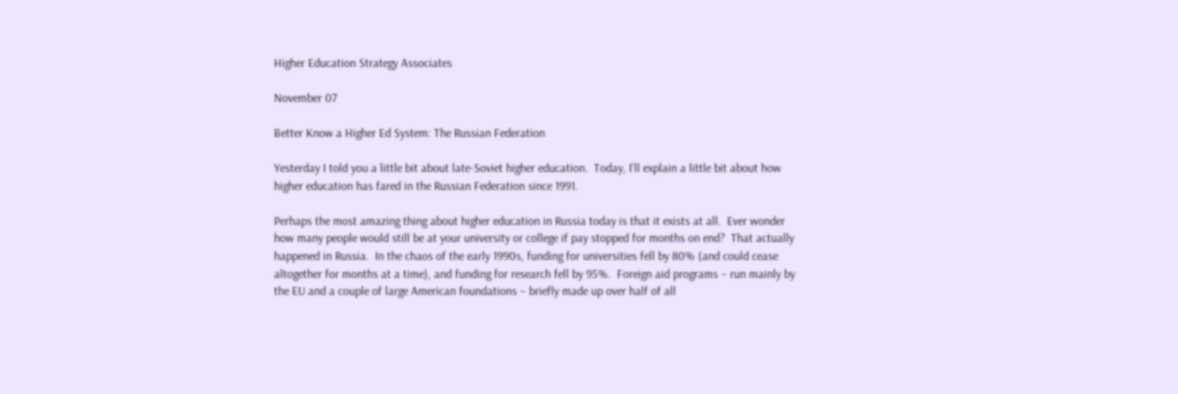Higher Education Strategy Associates

November 07

Better Know a Higher Ed System: The Russian Federation

Yesterday I told you a little bit about late-Soviet higher education.  Today, I’ll explain a little bit about how higher education has fared in the Russian Federation since 1991.

Perhaps the most amazing thing about higher education in Russia today is that it exists at all.  Ever wonder how many people would still be at your university or college if pay stopped for months on end?  That actually happened in Russia.  In the chaos of the early 1990s, funding for universities fell by 80% (and could cease altogether for months at a time), and funding for research fell by 95%.  Foreign aid programs – run mainly by the EU and a couple of large American foundations – briefly made up over half of all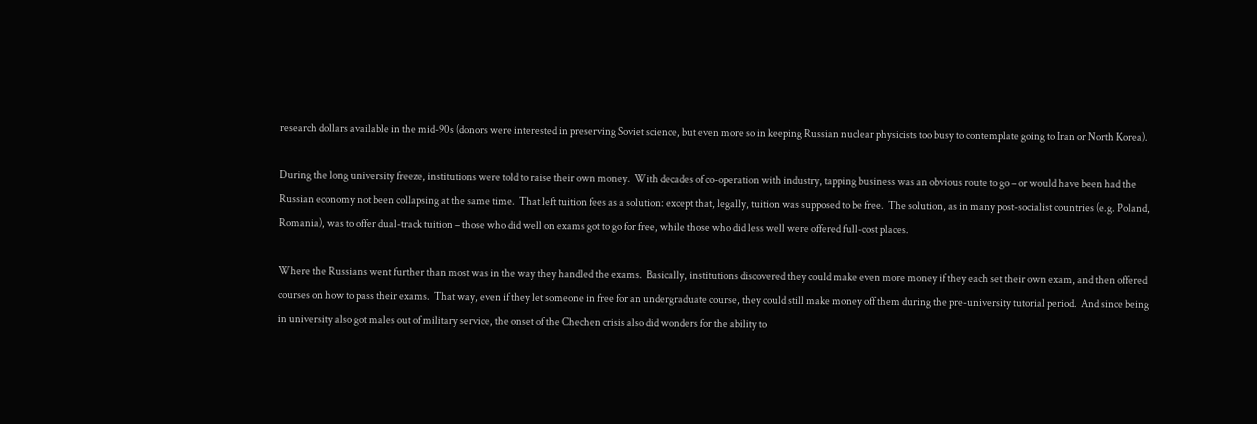research dollars available in the mid-90s (donors were interested in preserving Soviet science, but even more so in keeping Russian nuclear physicists too busy to contemplate going to Iran or North Korea).

During the long university freeze, institutions were told to raise their own money.  With decades of co-operation with industry, tapping business was an obvious route to go – or would have been had the Russian economy not been collapsing at the same time.  That left tuition fees as a solution: except that, legally, tuition was supposed to be free.  The solution, as in many post-socialist countries (e.g. Poland, Romania), was to offer dual-track tuition – those who did well on exams got to go for free, while those who did less well were offered full-cost places.

Where the Russians went further than most was in the way they handled the exams.  Basically, institutions discovered they could make even more money if they each set their own exam, and then offered courses on how to pass their exams.  That way, even if they let someone in free for an undergraduate course, they could still make money off them during the pre-university tutorial period.  And since being in university also got males out of military service, the onset of the Chechen crisis also did wonders for the ability to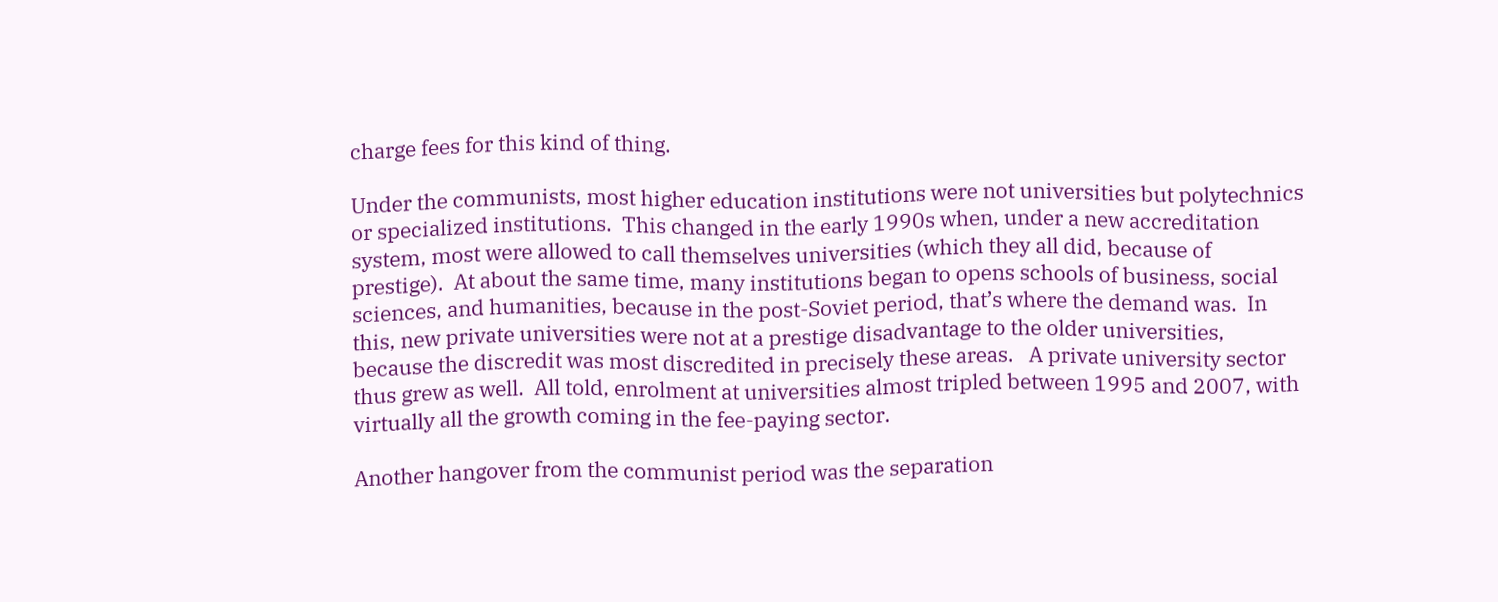charge fees for this kind of thing.

Under the communists, most higher education institutions were not universities but polytechnics or specialized institutions.  This changed in the early 1990s when, under a new accreditation system, most were allowed to call themselves universities (which they all did, because of prestige).  At about the same time, many institutions began to opens schools of business, social sciences, and humanities, because in the post-Soviet period, that’s where the demand was.  In this, new private universities were not at a prestige disadvantage to the older universities, because the discredit was most discredited in precisely these areas.   A private university sector thus grew as well.  All told, enrolment at universities almost tripled between 1995 and 2007, with virtually all the growth coming in the fee-paying sector.

Another hangover from the communist period was the separation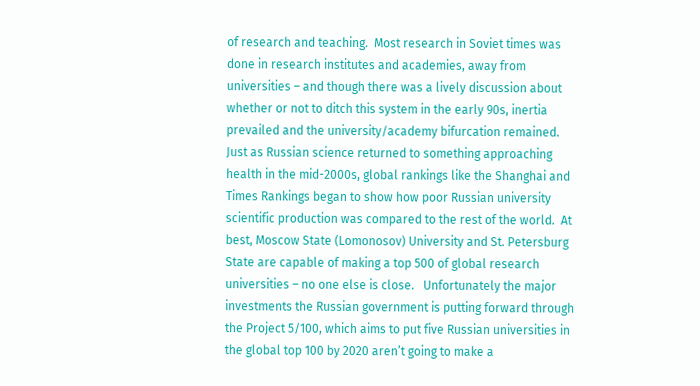of research and teaching.  Most research in Soviet times was done in research institutes and academies, away from universities – and though there was a lively discussion about whether or not to ditch this system in the early 90s, inertia prevailed and the university/academy bifurcation remained.  Just as Russian science returned to something approaching health in the mid-2000s, global rankings like the Shanghai and Times Rankings began to show how poor Russian university scientific production was compared to the rest of the world.  At best, Moscow State (Lomonosov) University and St. Petersburg State are capable of making a top 500 of global research universities – no one else is close.   Unfortunately the major investments the Russian government is putting forward through the Project 5/100, which aims to put five Russian universities in the global top 100 by 2020 aren’t going to make a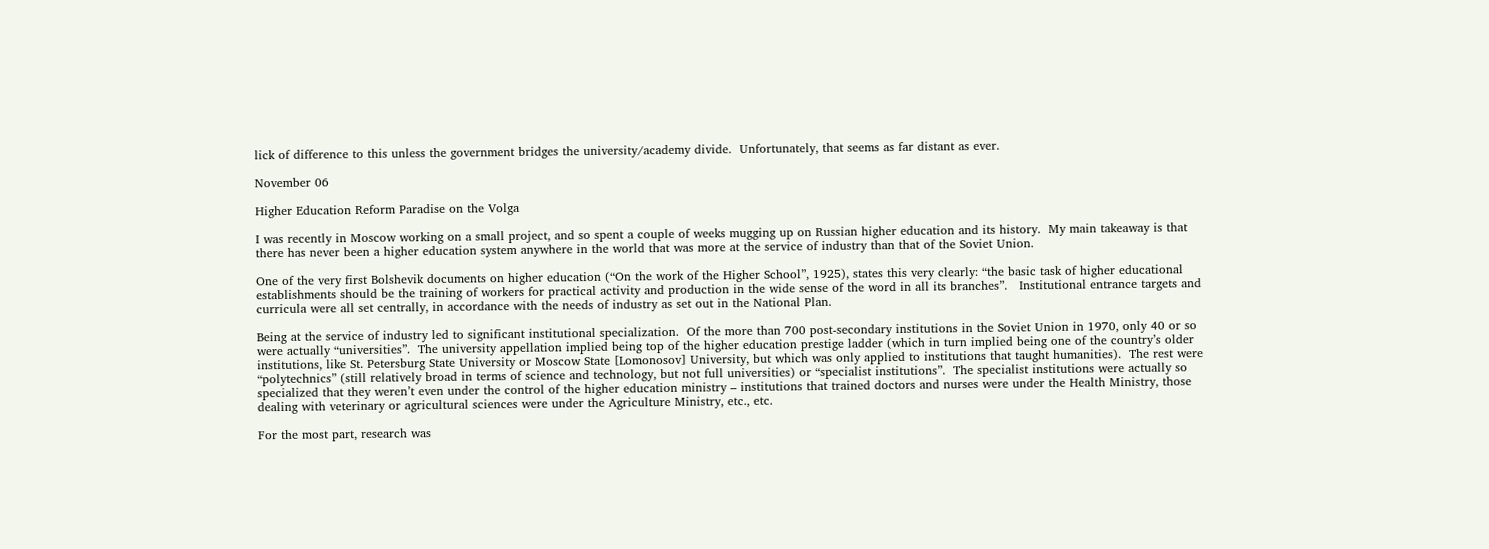lick of difference to this unless the government bridges the university/academy divide.  Unfortunately, that seems as far distant as ever.

November 06

Higher Education Reform Paradise on the Volga

I was recently in Moscow working on a small project, and so spent a couple of weeks mugging up on Russian higher education and its history.  My main takeaway is that there has never been a higher education system anywhere in the world that was more at the service of industry than that of the Soviet Union.

One of the very first Bolshevik documents on higher education (“On the work of the Higher School”, 1925), states this very clearly: “the basic task of higher educational establishments should be the training of workers for practical activity and production in the wide sense of the word in all its branches”.   Institutional entrance targets and curricula were all set centrally, in accordance with the needs of industry as set out in the National Plan.

Being at the service of industry led to significant institutional specialization.  Of the more than 700 post-secondary institutions in the Soviet Union in 1970, only 40 or so were actually “universities”.  The university appellation implied being top of the higher education prestige ladder (which in turn implied being one of the country’s older institutions, like St. Petersburg State University or Moscow State [Lomonosov] University, but which was only applied to institutions that taught humanities).  The rest were “polytechnics” (still relatively broad in terms of science and technology, but not full universities) or “specialist institutions”.  The specialist institutions were actually so specialized that they weren’t even under the control of the higher education ministry – institutions that trained doctors and nurses were under the Health Ministry, those dealing with veterinary or agricultural sciences were under the Agriculture Ministry, etc., etc.

For the most part, research was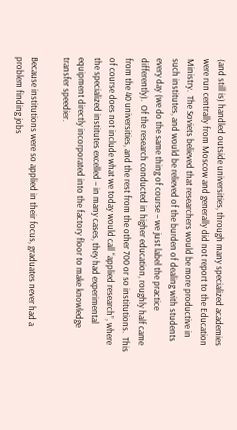(and still is) handled outside universities, through many specialized academies were run centrally from Moscow and generally did not report to the Education Ministry.  The Soviets believed that researchers would be more productive in such institutes, and would be relieved of the burden of dealing with students every day (we do the same thing of course – we just label the practice differently).  Of the research conducted in higher education, roughly half came from the 40 universities, and the rest from the other 700 or so institutions.  This of course does not include what we today would call “applied research”, where the specialized institutes excelled – in many cases, they had experimental equipment directly incorporated into the factory floor to make knowledge transfer speedier.

Because institutions were so applied in their focus, graduates never had a problem finding jobs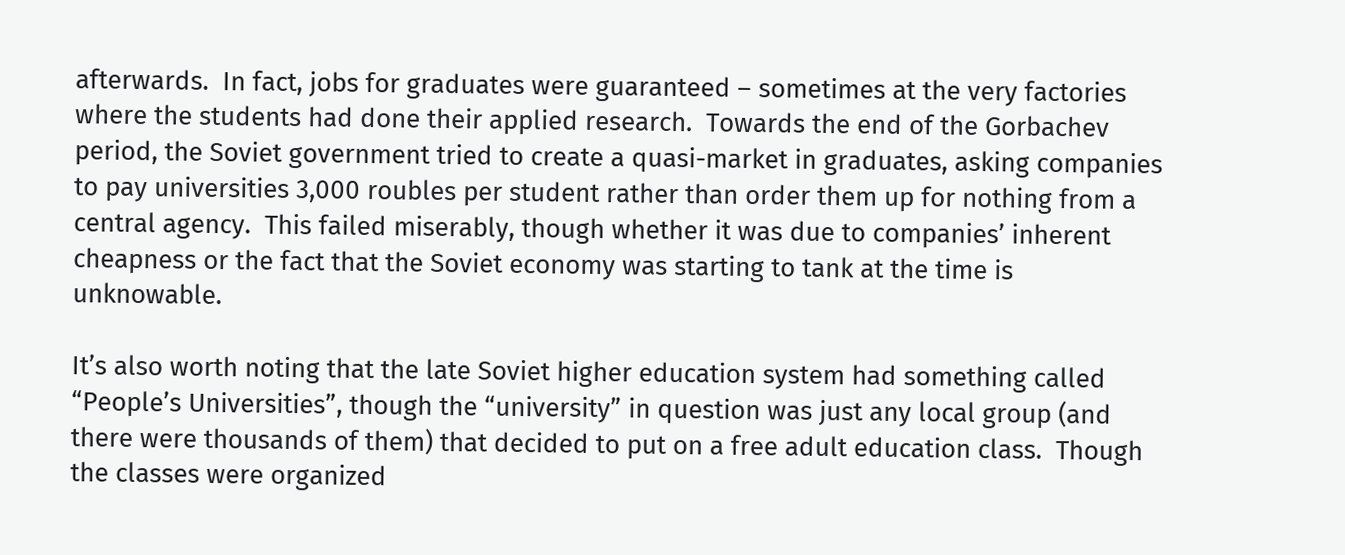afterwards.  In fact, jobs for graduates were guaranteed – sometimes at the very factories where the students had done their applied research.  Towards the end of the Gorbachev period, the Soviet government tried to create a quasi-market in graduates, asking companies to pay universities 3,000 roubles per student rather than order them up for nothing from a central agency.  This failed miserably, though whether it was due to companies’ inherent cheapness or the fact that the Soviet economy was starting to tank at the time is unknowable.

It’s also worth noting that the late Soviet higher education system had something called “People’s Universities”, though the “university” in question was just any local group (and there were thousands of them) that decided to put on a free adult education class.  Though the classes were organized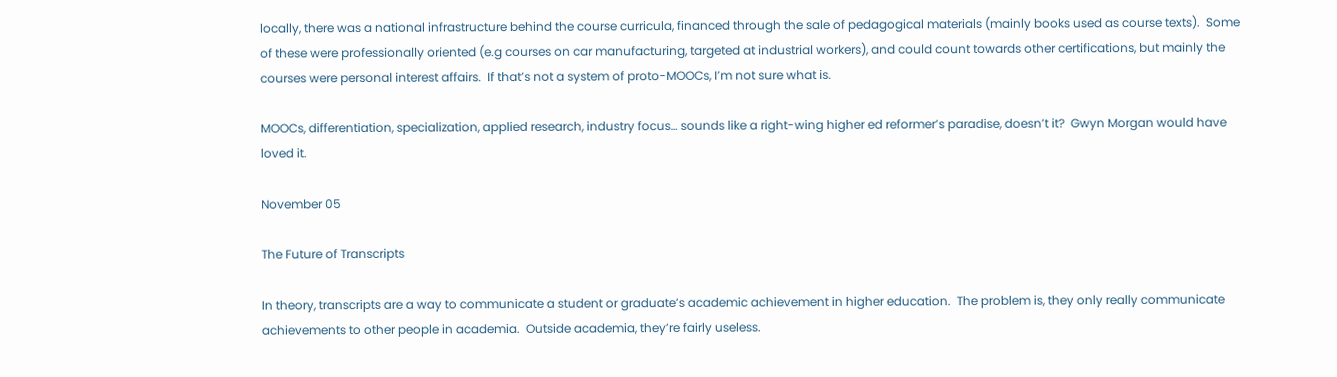locally, there was a national infrastructure behind the course curricula, financed through the sale of pedagogical materials (mainly books used as course texts).  Some of these were professionally oriented (e.g courses on car manufacturing, targeted at industrial workers), and could count towards other certifications, but mainly the courses were personal interest affairs.  If that’s not a system of proto-MOOCs, I’m not sure what is.

MOOCs, differentiation, specialization, applied research, industry focus… sounds like a right-wing higher ed reformer’s paradise, doesn’t it?  Gwyn Morgan would have loved it.

November 05

The Future of Transcripts

In theory, transcripts are a way to communicate a student or graduate’s academic achievement in higher education.  The problem is, they only really communicate achievements to other people in academia.  Outside academia, they’re fairly useless.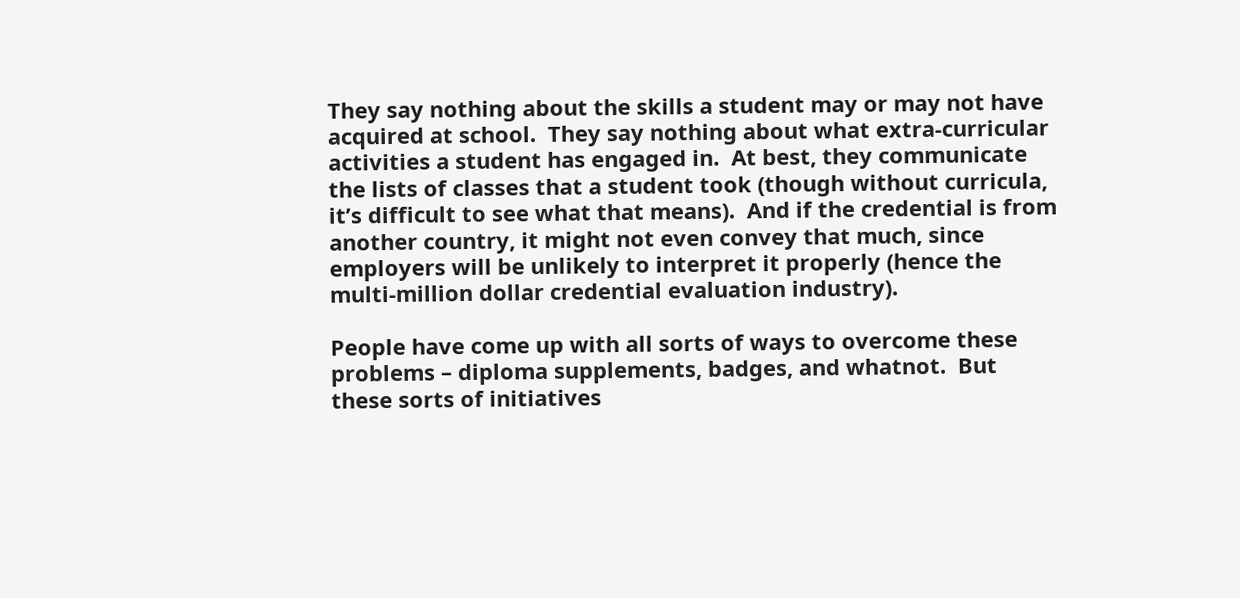They say nothing about the skills a student may or may not have acquired at school.  They say nothing about what extra-curricular activities a student has engaged in.  At best, they communicate the lists of classes that a student took (though without curricula, it’s difficult to see what that means).  And if the credential is from another country, it might not even convey that much, since employers will be unlikely to interpret it properly (hence the multi-million dollar credential evaluation industry).

People have come up with all sorts of ways to overcome these problems – diploma supplements, badges, and whatnot.  But these sorts of initiatives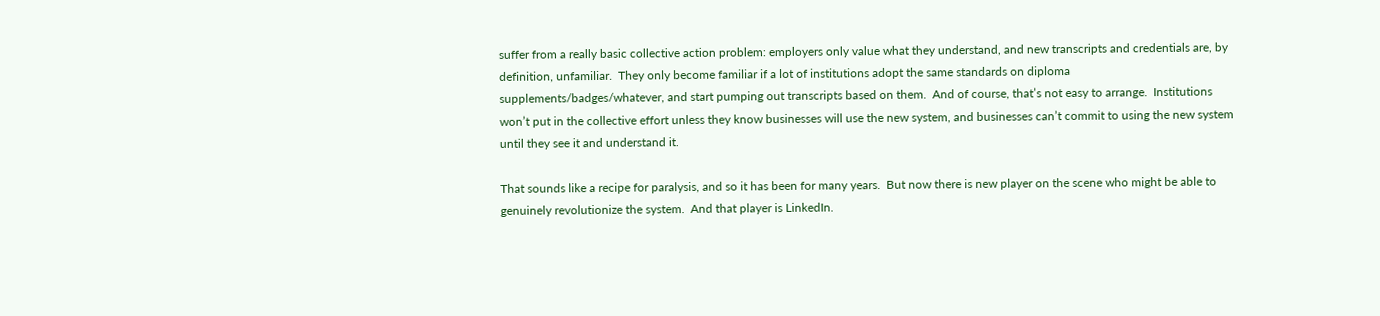suffer from a really basic collective action problem: employers only value what they understand, and new transcripts and credentials are, by definition, unfamiliar.  They only become familiar if a lot of institutions adopt the same standards on diploma supplements/badges/whatever, and start pumping out transcripts based on them.  And of course, that’s not easy to arrange.  Institutions won’t put in the collective effort unless they know businesses will use the new system, and businesses can’t commit to using the new system until they see it and understand it.

That sounds like a recipe for paralysis, and so it has been for many years.  But now there is new player on the scene who might be able to genuinely revolutionize the system.  And that player is LinkedIn.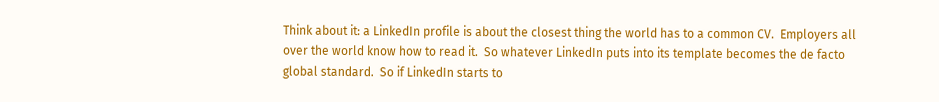Think about it: a LinkedIn profile is about the closest thing the world has to a common CV.  Employers all over the world know how to read it.  So whatever LinkedIn puts into its template becomes the de facto global standard.  So if LinkedIn starts to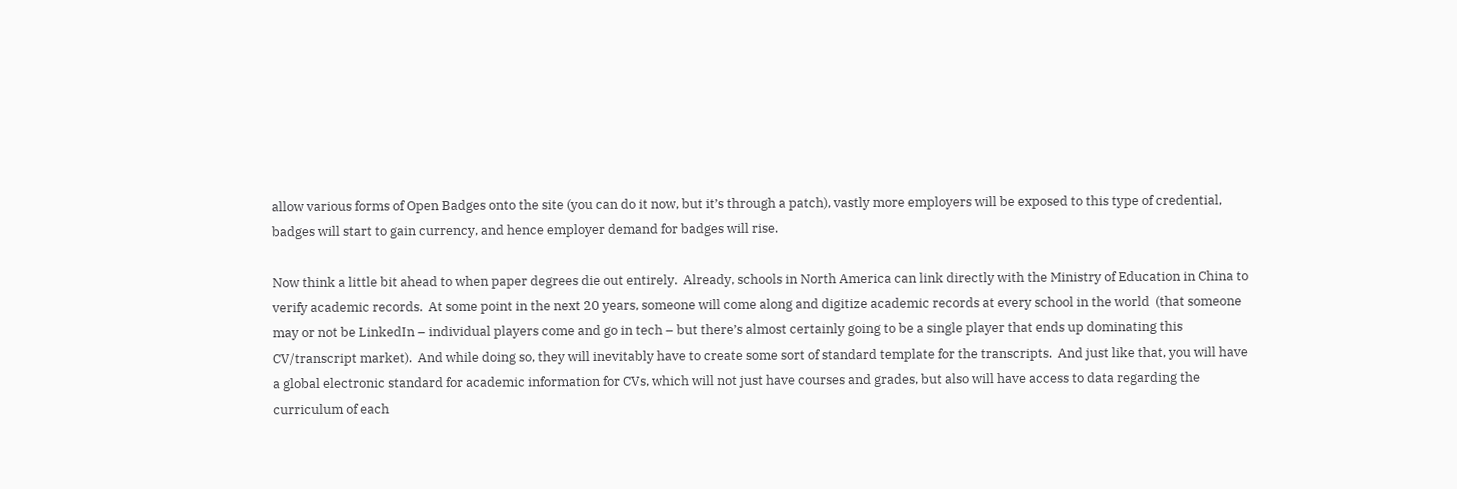allow various forms of Open Badges onto the site (you can do it now, but it’s through a patch), vastly more employers will be exposed to this type of credential, badges will start to gain currency, and hence employer demand for badges will rise.

Now think a little bit ahead to when paper degrees die out entirely.  Already, schools in North America can link directly with the Ministry of Education in China to verify academic records.  At some point in the next 20 years, someone will come along and digitize academic records at every school in the world  (that someone may or not be LinkedIn – individual players come and go in tech – but there’s almost certainly going to be a single player that ends up dominating this CV/transcript market).  And while doing so, they will inevitably have to create some sort of standard template for the transcripts.  And just like that, you will have a global electronic standard for academic information for CVs, which will not just have courses and grades, but also will have access to data regarding the curriculum of each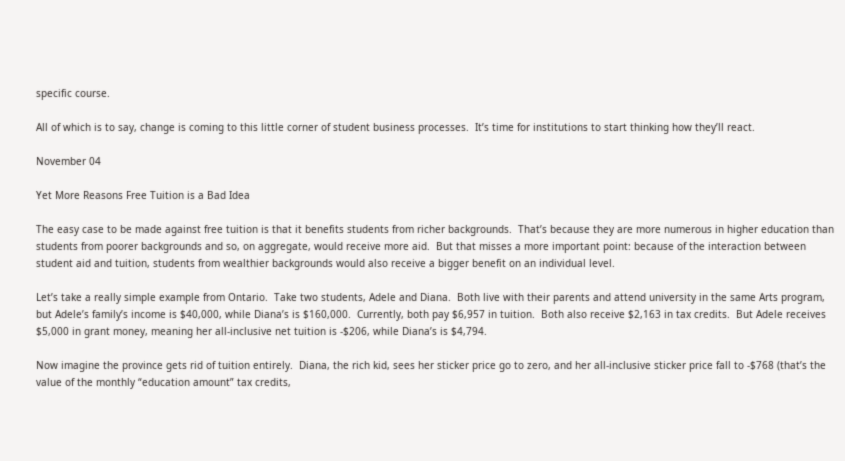specific course.

All of which is to say, change is coming to this little corner of student business processes.  It’s time for institutions to start thinking how they’ll react.

November 04

Yet More Reasons Free Tuition is a Bad Idea

The easy case to be made against free tuition is that it benefits students from richer backgrounds.  That’s because they are more numerous in higher education than students from poorer backgrounds and so, on aggregate, would receive more aid.  But that misses a more important point: because of the interaction between student aid and tuition, students from wealthier backgrounds would also receive a bigger benefit on an individual level.

Let’s take a really simple example from Ontario.  Take two students, Adele and Diana.  Both live with their parents and attend university in the same Arts program, but Adele’s family’s income is $40,000, while Diana’s is $160,000.  Currently, both pay $6,957 in tuition.  Both also receive $2,163 in tax credits.  But Adele receives $5,000 in grant money, meaning her all-inclusive net tuition is -$206, while Diana’s is $4,794.

Now imagine the province gets rid of tuition entirely.  Diana, the rich kid, sees her sticker price go to zero, and her all-inclusive sticker price fall to -$768 (that’s the value of the monthly “education amount” tax credits,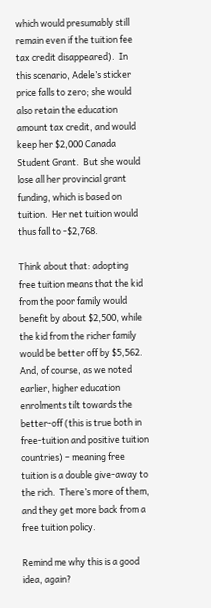which would presumably still remain even if the tuition fee tax credit disappeared).  In this scenario, Adele’s sticker price falls to zero; she would also retain the education amount tax credit, and would keep her $2,000 Canada Student Grant.  But she would lose all her provincial grant funding, which is based on tuition.  Her net tuition would thus fall to -$2,768.

Think about that: adopting free tuition means that the kid from the poor family would benefit by about $2,500, while the kid from the richer family would be better off by $5,562.  And, of course, as we noted earlier, higher education enrolments tilt towards the better-off (this is true both in free-tuition and positive tuition countries) – meaning free tuition is a double give-away to the rich.  There’s more of them, and they get more back from a free tuition policy.

Remind me why this is a good idea, again?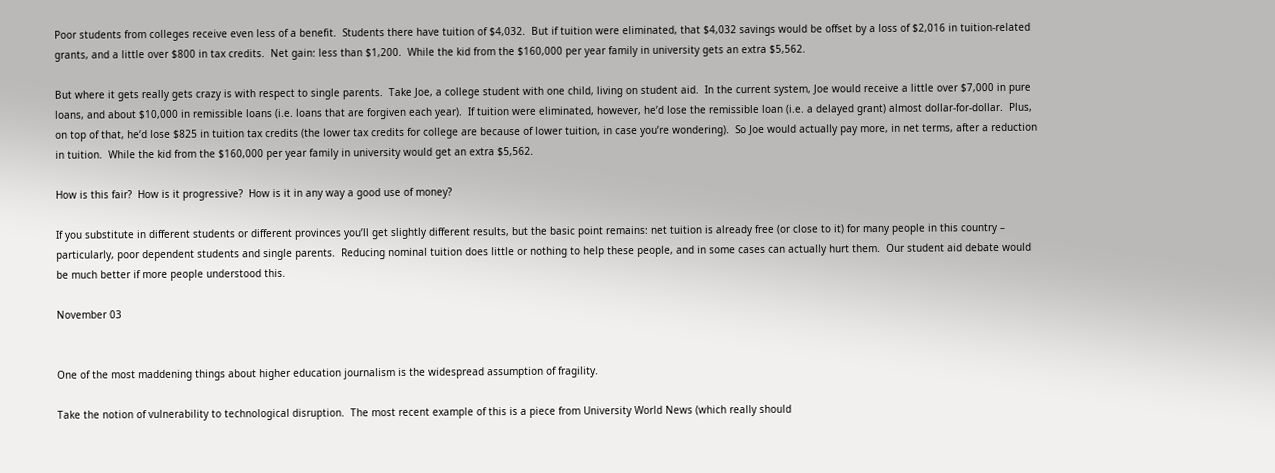Poor students from colleges receive even less of a benefit.  Students there have tuition of $4,032.  But if tuition were eliminated, that $4,032 savings would be offset by a loss of $2,016 in tuition-related grants, and a little over $800 in tax credits.  Net gain: less than $1,200.  While the kid from the $160,000 per year family in university gets an extra $5,562.

But where it gets really gets crazy is with respect to single parents.  Take Joe, a college student with one child, living on student aid.  In the current system, Joe would receive a little over $7,000 in pure loans, and about $10,000 in remissible loans (i.e. loans that are forgiven each year).  If tuition were eliminated, however, he’d lose the remissible loan (i.e. a delayed grant) almost dollar-for-dollar.  Plus, on top of that, he’d lose $825 in tuition tax credits (the lower tax credits for college are because of lower tuition, in case you’re wondering).  So Joe would actually pay more, in net terms, after a reduction in tuition.  While the kid from the $160,000 per year family in university would get an extra $5,562.

How is this fair?  How is it progressive?  How is it in any way a good use of money?

If you substitute in different students or different provinces you’ll get slightly different results, but the basic point remains: net tuition is already free (or close to it) for many people in this country – particularly, poor dependent students and single parents.  Reducing nominal tuition does little or nothing to help these people, and in some cases can actually hurt them.  Our student aid debate would be much better if more people understood this.

November 03


One of the most maddening things about higher education journalism is the widespread assumption of fragility.

Take the notion of vulnerability to technological disruption.  The most recent example of this is a piece from University World News (which really should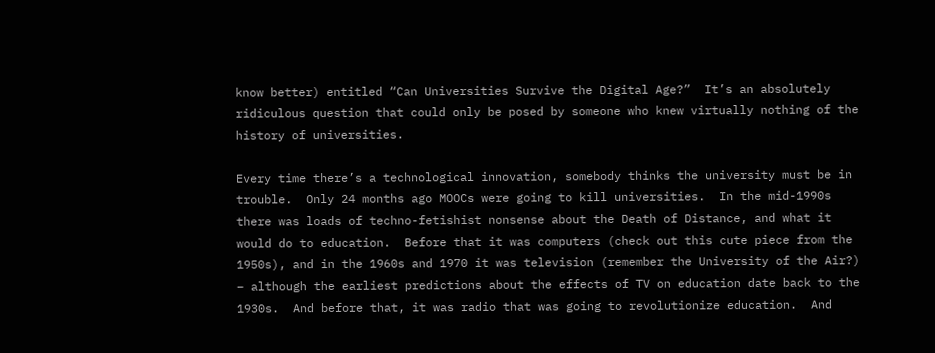know better) entitled “Can Universities Survive the Digital Age?”  It’s an absolutely ridiculous question that could only be posed by someone who knew virtually nothing of the history of universities.

Every time there’s a technological innovation, somebody thinks the university must be in trouble.  Only 24 months ago MOOCs were going to kill universities.  In the mid-1990s there was loads of techno-fetishist nonsense about the Death of Distance, and what it would do to education.  Before that it was computers (check out this cute piece from the 1950s), and in the 1960s and 1970 it was television (remember the University of the Air?) – although the earliest predictions about the effects of TV on education date back to the 1930s.  And before that, it was radio that was going to revolutionize education.  And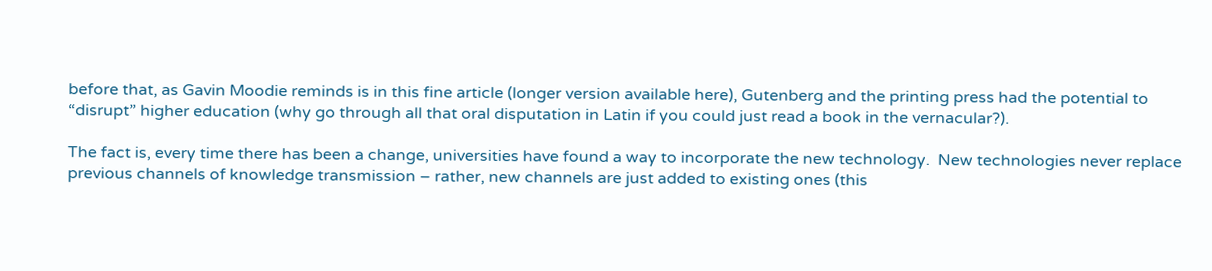before that, as Gavin Moodie reminds is in this fine article (longer version available here), Gutenberg and the printing press had the potential to “disrupt” higher education (why go through all that oral disputation in Latin if you could just read a book in the vernacular?).

The fact is, every time there has been a change, universities have found a way to incorporate the new technology.  New technologies never replace previous channels of knowledge transmission – rather, new channels are just added to existing ones (this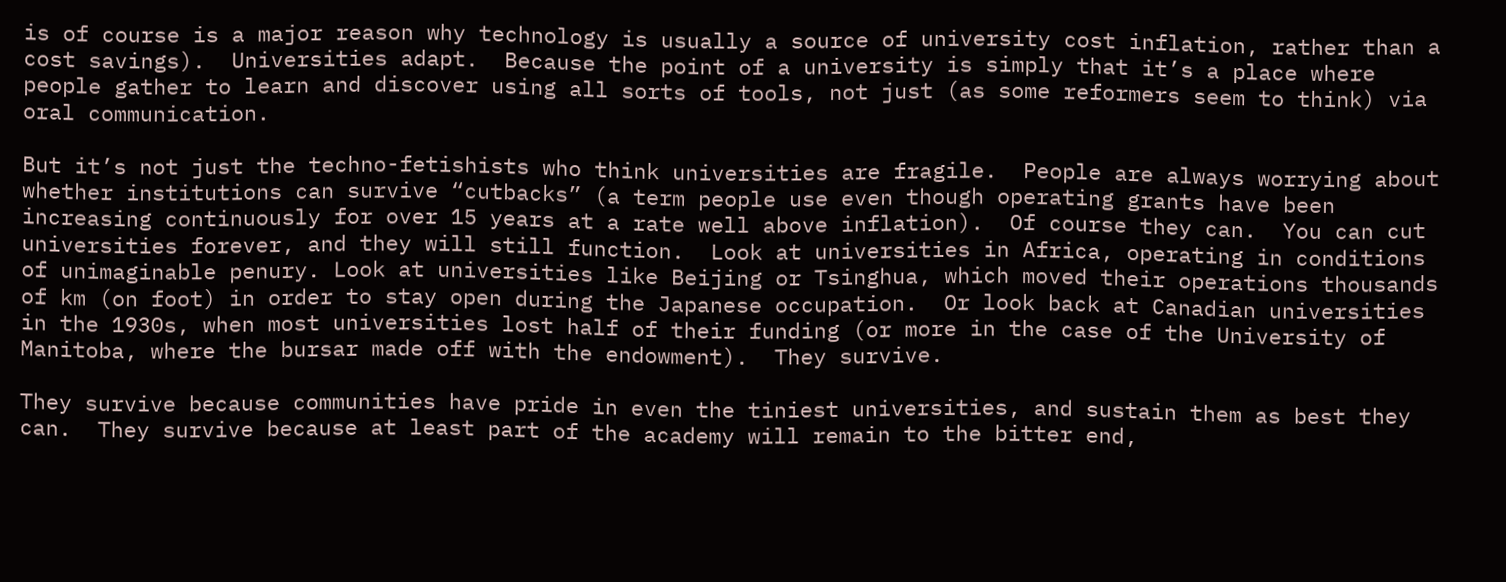is of course is a major reason why technology is usually a source of university cost inflation, rather than a cost savings).  Universities adapt.  Because the point of a university is simply that it’s a place where people gather to learn and discover using all sorts of tools, not just (as some reformers seem to think) via oral communication.

But it’s not just the techno-fetishists who think universities are fragile.  People are always worrying about whether institutions can survive “cutbacks” (a term people use even though operating grants have been increasing continuously for over 15 years at a rate well above inflation).  Of course they can.  You can cut universities forever, and they will still function.  Look at universities in Africa, operating in conditions of unimaginable penury. Look at universities like Beijing or Tsinghua, which moved their operations thousands of km (on foot) in order to stay open during the Japanese occupation.  Or look back at Canadian universities in the 1930s, when most universities lost half of their funding (or more in the case of the University of Manitoba, where the bursar made off with the endowment).  They survive.

They survive because communities have pride in even the tiniest universities, and sustain them as best they can.  They survive because at least part of the academy will remain to the bitter end,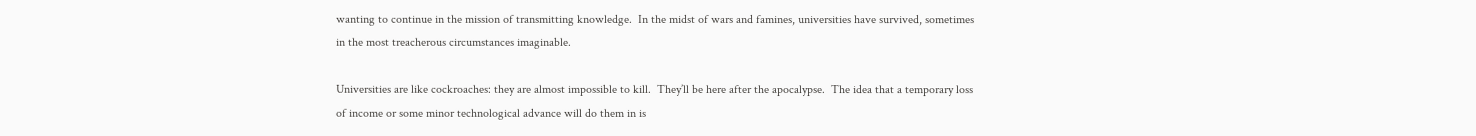wanting to continue in the mission of transmitting knowledge.  In the midst of wars and famines, universities have survived, sometimes in the most treacherous circumstances imaginable.

Universities are like cockroaches: they are almost impossible to kill.  They’ll be here after the apocalypse.  The idea that a temporary loss of income or some minor technological advance will do them in is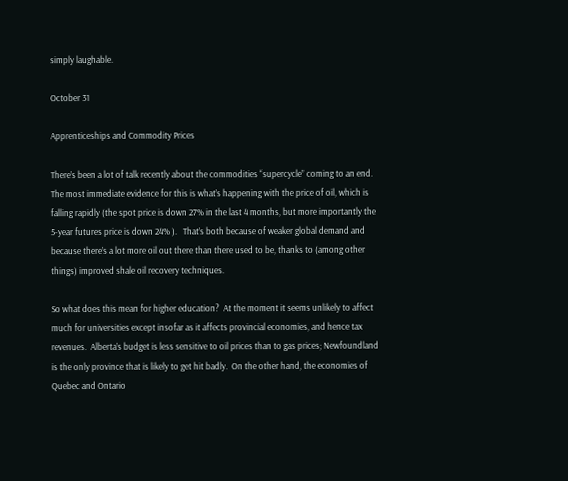simply laughable.

October 31

Apprenticeships and Commodity Prices

There’s been a lot of talk recently about the commodities “supercycle” coming to an end.  The most immediate evidence for this is what’s happening with the price of oil, which is falling rapidly (the spot price is down 27% in the last 4 months, but more importantly the 5-year futures price is down 24% ).   That’s both because of weaker global demand and because there’s a lot more oil out there than there used to be, thanks to (among other things) improved shale oil recovery techniques.

So what does this mean for higher education?  At the moment it seems unlikely to affect much for universities except insofar as it affects provincial economies, and hence tax revenues.  Alberta’s budget is less sensitive to oil prices than to gas prices; Newfoundland is the only province that is likely to get hit badly.  On the other hand, the economies of Quebec and Ontario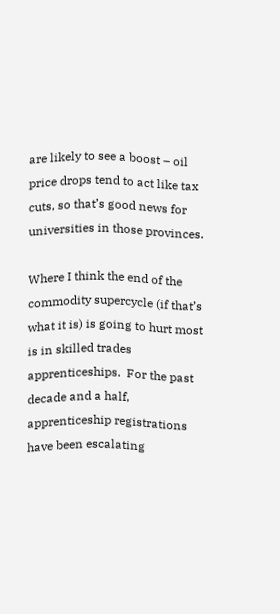are likely to see a boost – oil price drops tend to act like tax cuts, so that’s good news for universities in those provinces.

Where I think the end of the commodity supercycle (if that’s what it is) is going to hurt most is in skilled trades apprenticeships.  For the past decade and a half, apprenticeship registrations have been escalating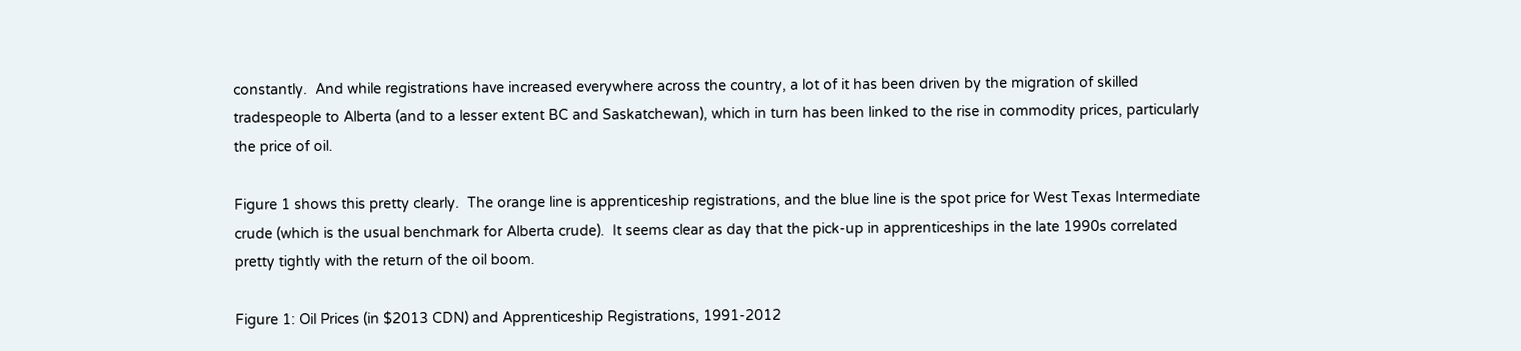constantly.  And while registrations have increased everywhere across the country, a lot of it has been driven by the migration of skilled tradespeople to Alberta (and to a lesser extent BC and Saskatchewan), which in turn has been linked to the rise in commodity prices, particularly the price of oil.

Figure 1 shows this pretty clearly.  The orange line is apprenticeship registrations, and the blue line is the spot price for West Texas Intermediate crude (which is the usual benchmark for Alberta crude).  It seems clear as day that the pick-up in apprenticeships in the late 1990s correlated pretty tightly with the return of the oil boom.

Figure 1: Oil Prices (in $2013 CDN) and Apprenticeship Registrations, 1991-2012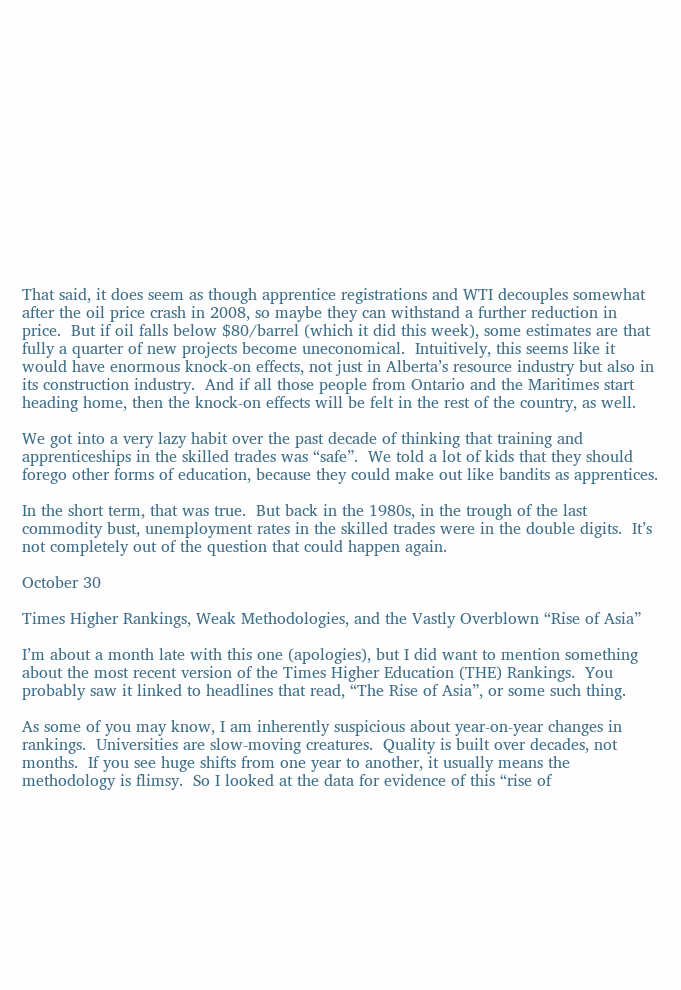That said, it does seem as though apprentice registrations and WTI decouples somewhat after the oil price crash in 2008, so maybe they can withstand a further reduction in price.  But if oil falls below $80/barrel (which it did this week), some estimates are that fully a quarter of new projects become uneconomical.  Intuitively, this seems like it would have enormous knock-on effects, not just in Alberta’s resource industry but also in its construction industry.  And if all those people from Ontario and the Maritimes start heading home, then the knock-on effects will be felt in the rest of the country, as well.

We got into a very lazy habit over the past decade of thinking that training and apprenticeships in the skilled trades was “safe”.  We told a lot of kids that they should forego other forms of education, because they could make out like bandits as apprentices.

In the short term, that was true.  But back in the 1980s, in the trough of the last commodity bust, unemployment rates in the skilled trades were in the double digits.  It’s not completely out of the question that could happen again.

October 30

Times Higher Rankings, Weak Methodologies, and the Vastly Overblown “Rise of Asia”

I’m about a month late with this one (apologies), but I did want to mention something about the most recent version of the Times Higher Education (THE) Rankings.  You probably saw it linked to headlines that read, “The Rise of Asia”, or some such thing.

As some of you may know, I am inherently suspicious about year-on-year changes in rankings.  Universities are slow-moving creatures.  Quality is built over decades, not months.  If you see huge shifts from one year to another, it usually means the methodology is flimsy.  So I looked at the data for evidence of this “rise of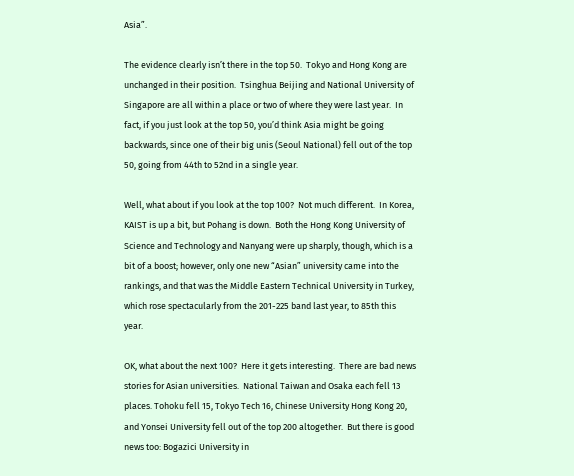Asia”.

The evidence clearly isn’t there in the top 50.  Tokyo and Hong Kong are unchanged in their position.  Tsinghua Beijing and National University of Singapore are all within a place or two of where they were last year.  In fact, if you just look at the top 50, you’d think Asia might be going backwards, since one of their big unis (Seoul National) fell out of the top 50, going from 44th to 52nd in a single year.

Well, what about if you look at the top 100?  Not much different.  In Korea, KAIST is up a bit, but Pohang is down.  Both the Hong Kong University of Science and Technology and Nanyang were up sharply, though, which is a bit of a boost; however, only one new “Asian” university came into the rankings, and that was the Middle Eastern Technical University in Turkey, which rose spectacularly from the 201-225 band last year, to 85th this year.

OK, what about the next 100?  Here it gets interesting.  There are bad news stories for Asian universities.  National Taiwan and Osaka each fell 13 places. Tohoku fell 15, Tokyo Tech 16, Chinese University Hong Kong 20, and Yonsei University fell out of the top 200 altogether.  But there is good news too: Bogazici University in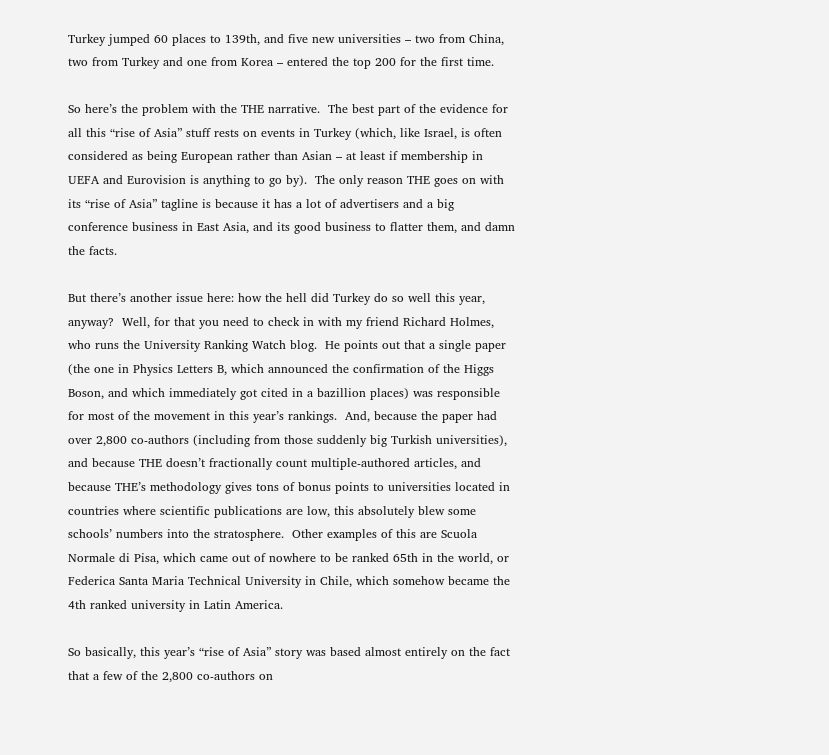Turkey jumped 60 places to 139th, and five new universities – two from China, two from Turkey and one from Korea – entered the top 200 for the first time.

So here’s the problem with the THE narrative.  The best part of the evidence for all this “rise of Asia” stuff rests on events in Turkey (which, like Israel, is often considered as being European rather than Asian – at least if membership in UEFA and Eurovision is anything to go by).  The only reason THE goes on with its “rise of Asia” tagline is because it has a lot of advertisers and a big conference business in East Asia, and its good business to flatter them, and damn the facts.

But there’s another issue here: how the hell did Turkey do so well this year, anyway?  Well, for that you need to check in with my friend Richard Holmes, who runs the University Ranking Watch blog.  He points out that a single paper (the one in Physics Letters B, which announced the confirmation of the Higgs Boson, and which immediately got cited in a bazillion places) was responsible for most of the movement in this year’s rankings.  And, because the paper had over 2,800 co-authors (including from those suddenly big Turkish universities), and because THE doesn’t fractionally count multiple-authored articles, and because THE’s methodology gives tons of bonus points to universities located in countries where scientific publications are low, this absolutely blew some schools’ numbers into the stratosphere.  Other examples of this are Scuola Normale di Pisa, which came out of nowhere to be ranked 65th in the world, or Federica Santa Maria Technical University in Chile, which somehow became the 4th ranked university in Latin America.

So basically, this year’s “rise of Asia” story was based almost entirely on the fact that a few of the 2,800 co-authors on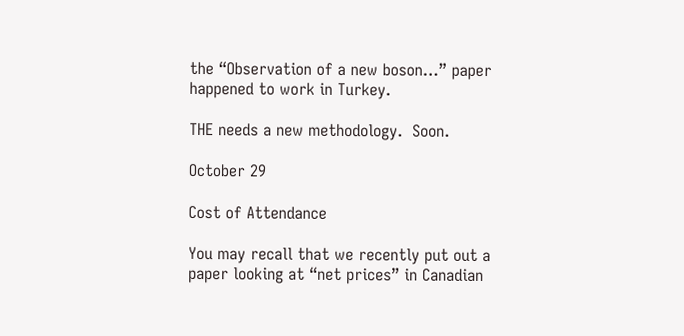the “Observation of a new boson…” paper happened to work in Turkey.

THE needs a new methodology.  Soon.

October 29

Cost of Attendance

You may recall that we recently put out a paper looking at “net prices” in Canadian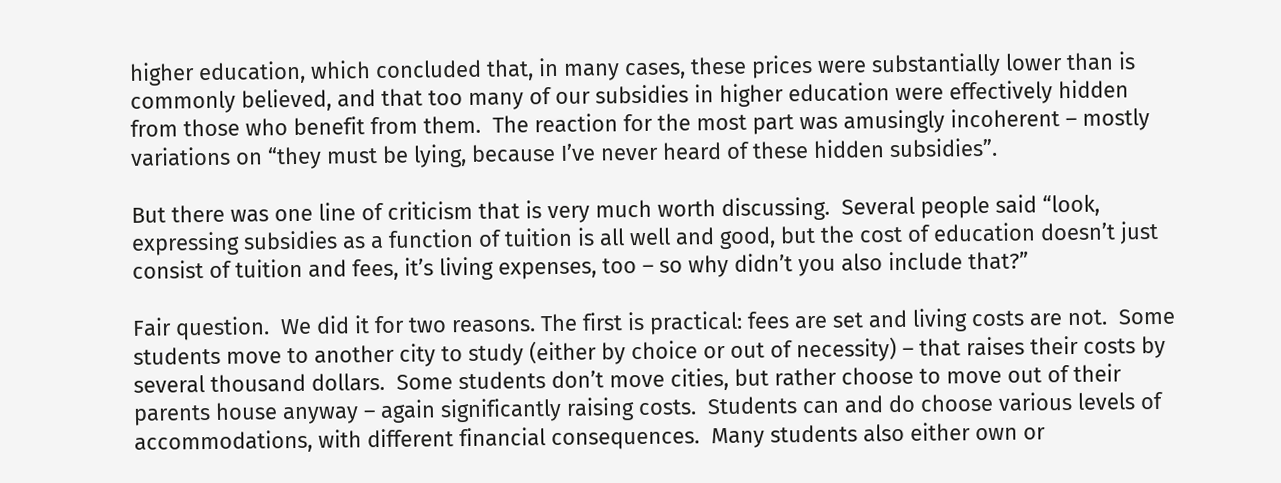higher education, which concluded that, in many cases, these prices were substantially lower than is commonly believed, and that too many of our subsidies in higher education were effectively hidden from those who benefit from them.  The reaction for the most part was amusingly incoherent – mostly variations on “they must be lying, because I’ve never heard of these hidden subsidies”.

But there was one line of criticism that is very much worth discussing.  Several people said “look, expressing subsidies as a function of tuition is all well and good, but the cost of education doesn’t just consist of tuition and fees, it’s living expenses, too – so why didn’t you also include that?”

Fair question.  We did it for two reasons. The first is practical: fees are set and living costs are not.  Some students move to another city to study (either by choice or out of necessity) – that raises their costs by several thousand dollars.  Some students don’t move cities, but rather choose to move out of their parents house anyway – again significantly raising costs.  Students can and do choose various levels of accommodations, with different financial consequences.  Many students also either own or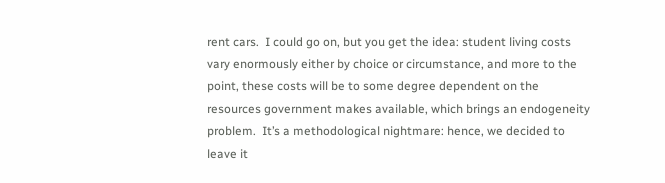rent cars.  I could go on, but you get the idea: student living costs vary enormously either by choice or circumstance, and more to the point, these costs will be to some degree dependent on the resources government makes available, which brings an endogeneity problem.  It’s a methodological nightmare: hence, we decided to leave it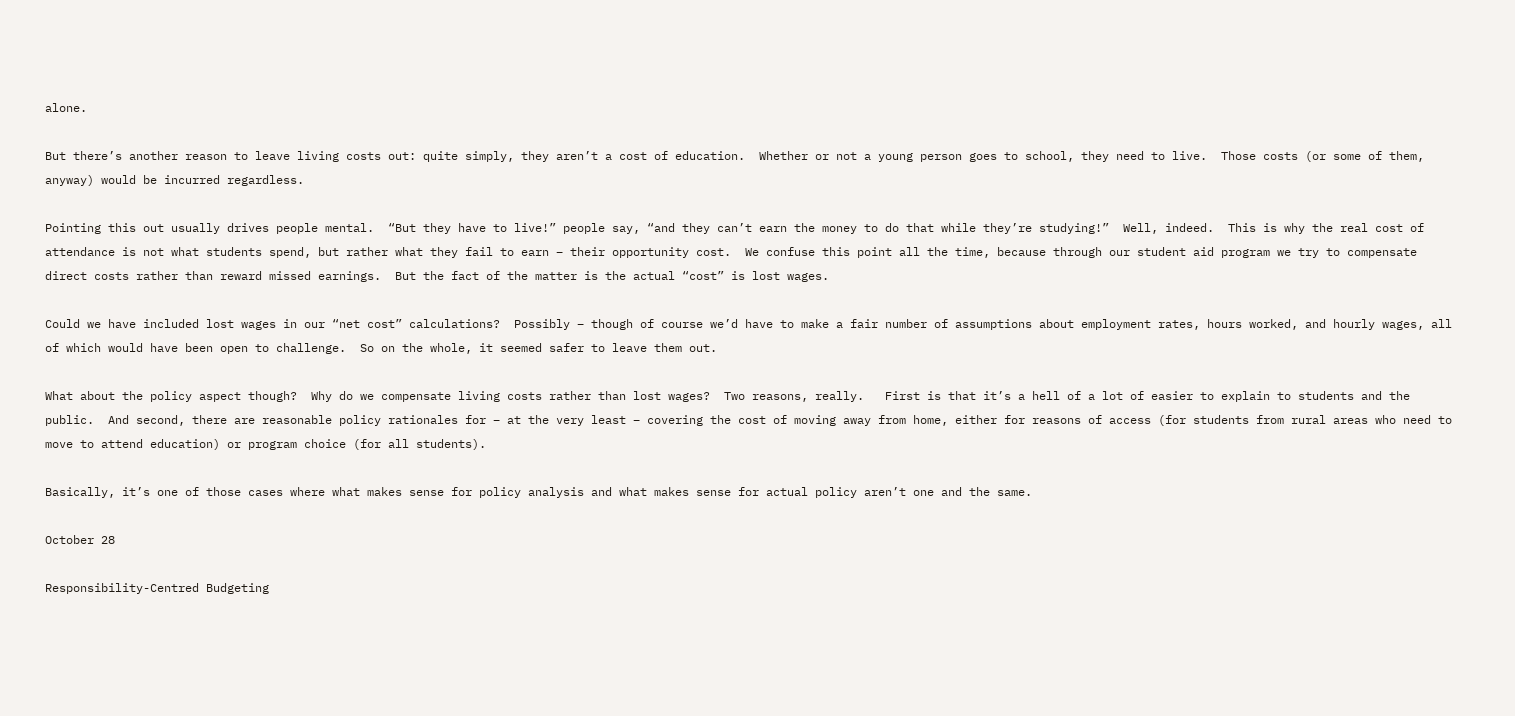alone.

But there’s another reason to leave living costs out: quite simply, they aren’t a cost of education.  Whether or not a young person goes to school, they need to live.  Those costs (or some of them, anyway) would be incurred regardless.

Pointing this out usually drives people mental.  “But they have to live!” people say, “and they can’t earn the money to do that while they’re studying!”  Well, indeed.  This is why the real cost of attendance is not what students spend, but rather what they fail to earn – their opportunity cost.  We confuse this point all the time, because through our student aid program we try to compensate direct costs rather than reward missed earnings.  But the fact of the matter is the actual “cost” is lost wages.

Could we have included lost wages in our “net cost” calculations?  Possibly – though of course we’d have to make a fair number of assumptions about employment rates, hours worked, and hourly wages, all of which would have been open to challenge.  So on the whole, it seemed safer to leave them out.

What about the policy aspect though?  Why do we compensate living costs rather than lost wages?  Two reasons, really.   First is that it’s a hell of a lot of easier to explain to students and the public.  And second, there are reasonable policy rationales for – at the very least – covering the cost of moving away from home, either for reasons of access (for students from rural areas who need to move to attend education) or program choice (for all students).

Basically, it’s one of those cases where what makes sense for policy analysis and what makes sense for actual policy aren’t one and the same.

October 28

Responsibility-Centred Budgeting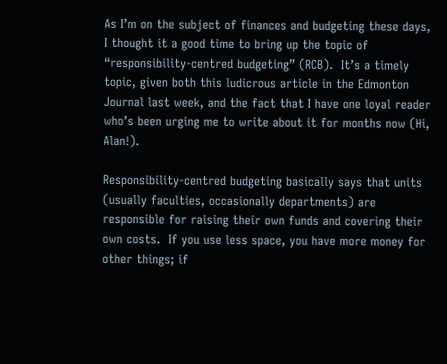As I’m on the subject of finances and budgeting these days, I thought it a good time to bring up the topic of “responsibility-centred budgeting” (RCB).  It’s a timely topic, given both this ludicrous article in the Edmonton Journal last week, and the fact that I have one loyal reader who’s been urging me to write about it for months now (Hi, Alan!).

Responsibility-centred budgeting basically says that units (usually faculties, occasionally departments) are responsible for raising their own funds and covering their own costs.  If you use less space, you have more money for other things; if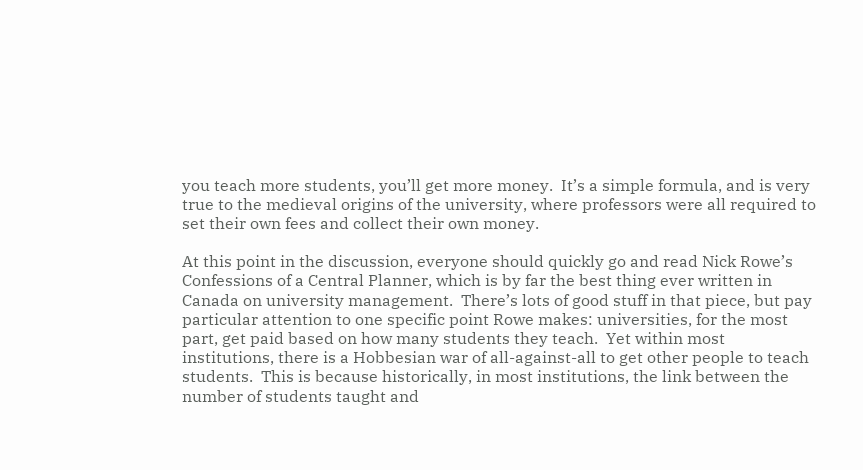you teach more students, you’ll get more money.  It’s a simple formula, and is very true to the medieval origins of the university, where professors were all required to set their own fees and collect their own money.

At this point in the discussion, everyone should quickly go and read Nick Rowe’s Confessions of a Central Planner, which is by far the best thing ever written in Canada on university management.  There’s lots of good stuff in that piece, but pay particular attention to one specific point Rowe makes: universities, for the most part, get paid based on how many students they teach.  Yet within most institutions, there is a Hobbesian war of all-against-all to get other people to teach students.  This is because historically, in most institutions, the link between the number of students taught and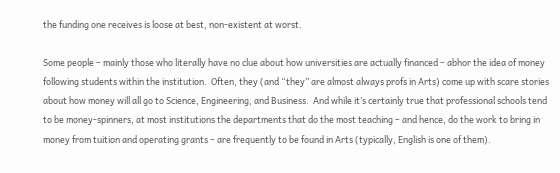the funding one receives is loose at best, non-existent at worst.

Some people – mainly those who literally have no clue about how universities are actually financed – abhor the idea of money following students within the institution.  Often, they (and “they” are almost always profs in Arts) come up with scare stories about how money will all go to Science, Engineering, and Business.  And while it’s certainly true that professional schools tend to be money-spinners, at most institutions the departments that do the most teaching – and hence, do the work to bring in money from tuition and operating grants – are frequently to be found in Arts (typically, English is one of them).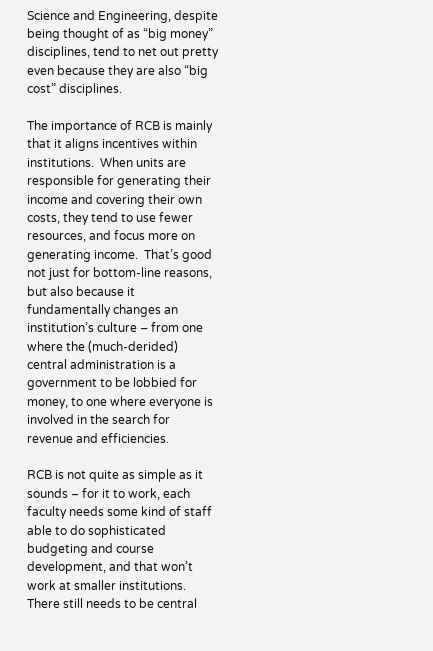Science and Engineering, despite being thought of as “big money” disciplines, tend to net out pretty even because they are also “big cost” disciplines.

The importance of RCB is mainly that it aligns incentives within institutions.  When units are responsible for generating their income and covering their own costs, they tend to use fewer resources, and focus more on generating income.  That’s good not just for bottom-line reasons, but also because it fundamentally changes an institution’s culture – from one where the (much-derided) central administration is a government to be lobbied for money, to one where everyone is involved in the search for revenue and efficiencies.

RCB is not quite as simple as it sounds – for it to work, each faculty needs some kind of staff able to do sophisticated budgeting and course development, and that won’t work at smaller institutions.  There still needs to be central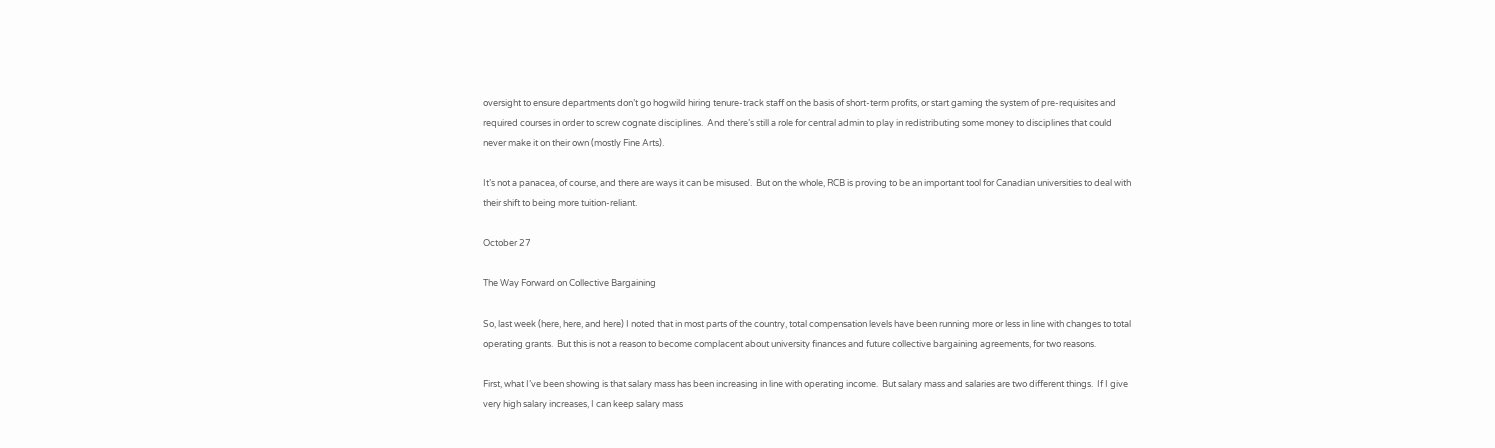oversight to ensure departments don’t go hogwild hiring tenure-track staff on the basis of short-term profits, or start gaming the system of pre-requisites and required courses in order to screw cognate disciplines.  And there’s still a role for central admin to play in redistributing some money to disciplines that could never make it on their own (mostly Fine Arts).

It’s not a panacea, of course, and there are ways it can be misused.  But on the whole, RCB is proving to be an important tool for Canadian universities to deal with their shift to being more tuition-reliant.

October 27

The Way Forward on Collective Bargaining

So, last week (here, here, and here) I noted that in most parts of the country, total compensation levels have been running more or less in line with changes to total operating grants.  But this is not a reason to become complacent about university finances and future collective bargaining agreements, for two reasons.

First, what I’ve been showing is that salary mass has been increasing in line with operating income.  But salary mass and salaries are two different things.  If I give very high salary increases, I can keep salary mass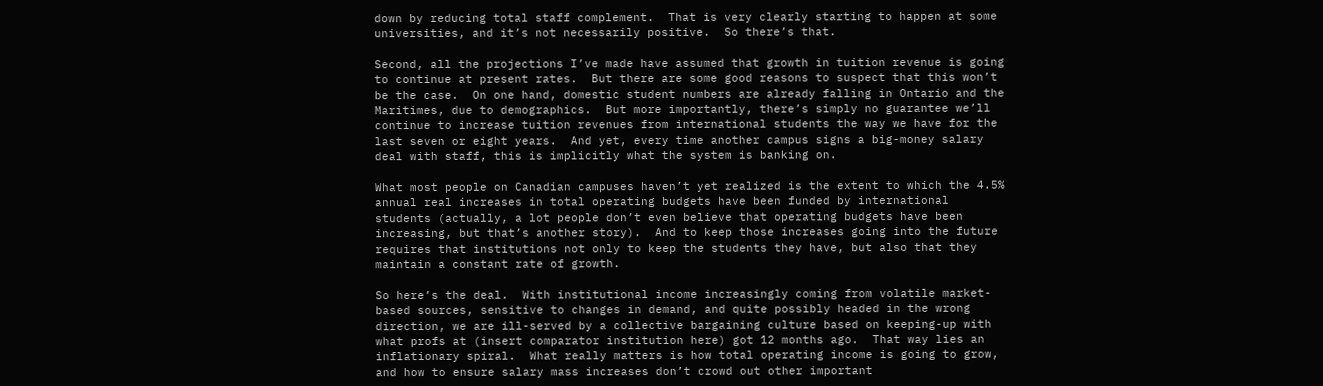down by reducing total staff complement.  That is very clearly starting to happen at some universities, and it’s not necessarily positive.  So there’s that.

Second, all the projections I’ve made have assumed that growth in tuition revenue is going to continue at present rates.  But there are some good reasons to suspect that this won’t be the case.  On one hand, domestic student numbers are already falling in Ontario and the Maritimes, due to demographics.  But more importantly, there’s simply no guarantee we’ll continue to increase tuition revenues from international students the way we have for the last seven or eight years.  And yet, every time another campus signs a big-money salary deal with staff, this is implicitly what the system is banking on.

What most people on Canadian campuses haven’t yet realized is the extent to which the 4.5% annual real increases in total operating budgets have been funded by international students (actually, a lot people don’t even believe that operating budgets have been increasing, but that’s another story).  And to keep those increases going into the future requires that institutions not only to keep the students they have, but also that they maintain a constant rate of growth.

So here’s the deal.  With institutional income increasingly coming from volatile market-based sources, sensitive to changes in demand, and quite possibly headed in the wrong direction, we are ill-served by a collective bargaining culture based on keeping-up with what profs at (insert comparator institution here) got 12 months ago.  That way lies an inflationary spiral.  What really matters is how total operating income is going to grow, and how to ensure salary mass increases don’t crowd out other important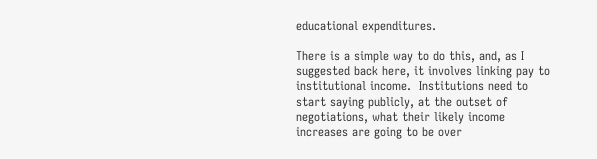educational expenditures.

There is a simple way to do this, and, as I suggested back here, it involves linking pay to institutional income.  Institutions need to start saying publicly, at the outset of negotiations, what their likely income increases are going to be over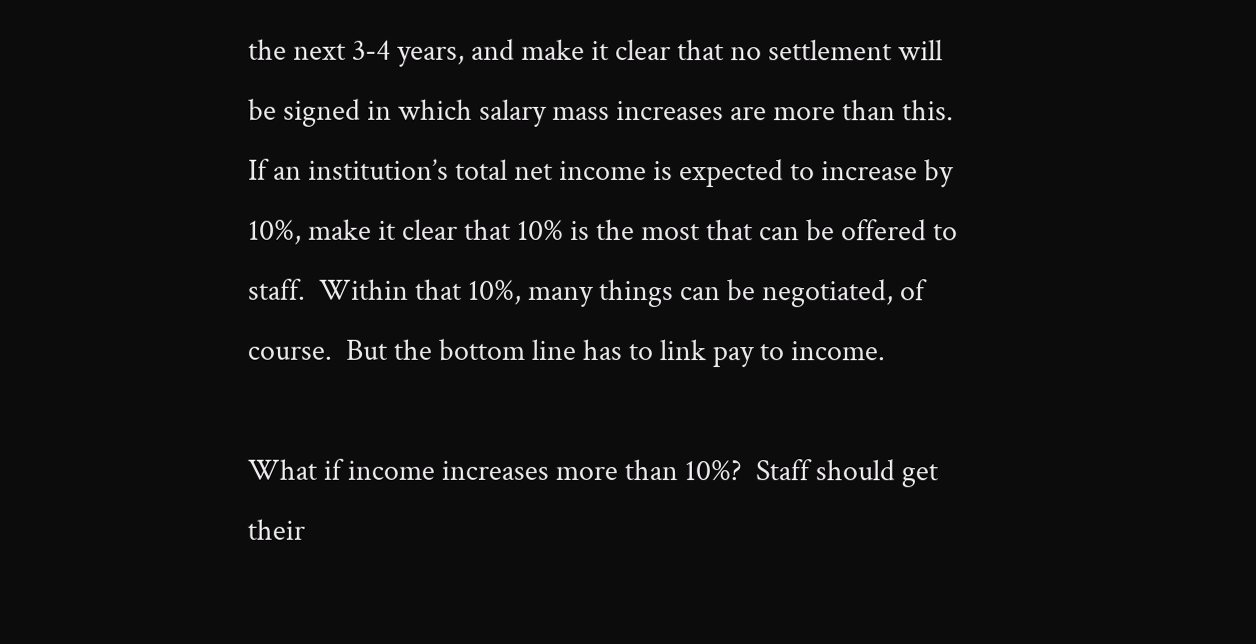the next 3-4 years, and make it clear that no settlement will be signed in which salary mass increases are more than this.  If an institution’s total net income is expected to increase by 10%, make it clear that 10% is the most that can be offered to staff.  Within that 10%, many things can be negotiated, of course.  But the bottom line has to link pay to income.

What if income increases more than 10%?  Staff should get their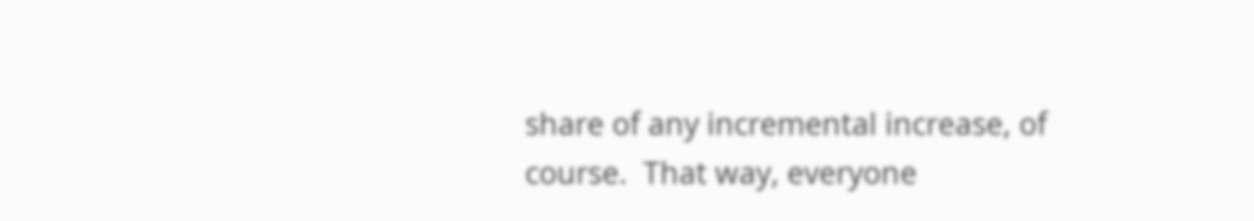share of any incremental increase, of course.  That way, everyone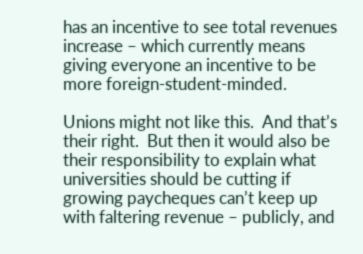has an incentive to see total revenues increase – which currently means giving everyone an incentive to be more foreign-student-minded.

Unions might not like this.  And that’s their right.  But then it would also be their responsibility to explain what universities should be cutting if growing paycheques can’t keep up with faltering revenue – publicly, and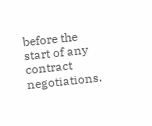before the start of any contract negotiations.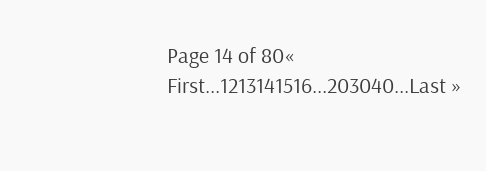Page 14 of 80« First...1213141516...203040...Last »